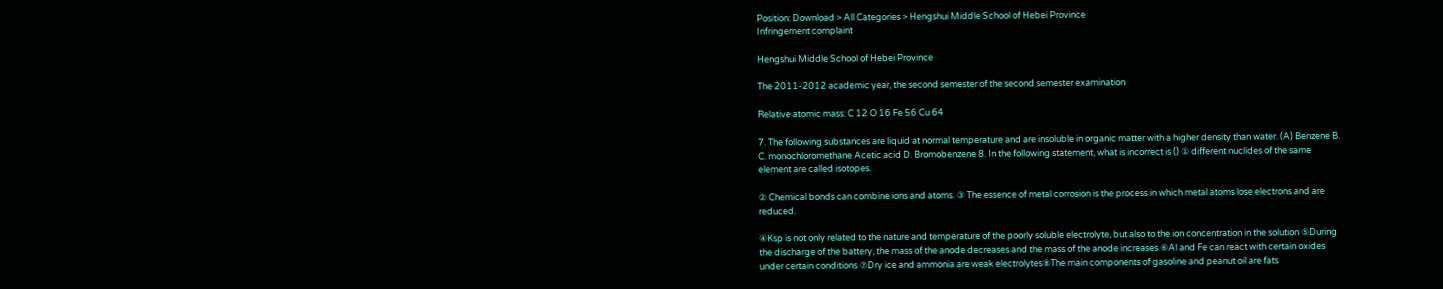Position: Download > All Categories > Hengshui Middle School of Hebei Province
Infringement complaint

Hengshui Middle School of Hebei Province

The 2011-2012 academic year, the second semester of the second semester examination

Relative atomic mass: C 12 O 16 Fe 56 Cu 64

7. The following substances are liquid at normal temperature and are insoluble in organic matter with a higher density than water. (A) Benzene B. C. monochloromethane Acetic acid D. Bromobenzene 8. In the following statement, what is incorrect is () ① different nuclides of the same element are called isotopes.

② Chemical bonds can combine ions and atoms. ③ The essence of metal corrosion is the process in which metal atoms lose electrons and are reduced.

④Ksp is not only related to the nature and temperature of the poorly soluble electrolyte, but also to the ion concentration in the solution ⑤During the discharge of the battery, the mass of the anode decreases and the mass of the anode increases ⑥Al and Fe can react with certain oxides under certain conditions ⑦Dry ice and ammonia are weak electrolytes⑧The main components of gasoline and peanut oil are fats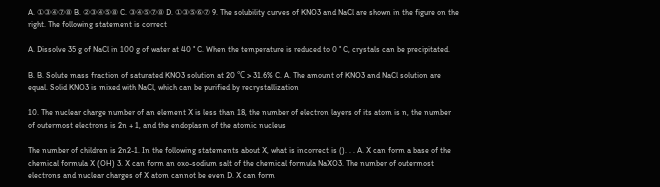A. ①③④⑦⑧ B. ②③④⑤⑧ C. ③④⑤⑦⑧ D. ①③⑤⑥⑦ 9. The solubility curves of KNO3 and NaCl are shown in the figure on the right. The following statement is correct

A. Dissolve 35 g of NaCl in 100 g of water at 40 ° C. When the temperature is reduced to 0 ° C, crystals can be precipitated.

B. B. Solute mass fraction of saturated KNO3 solution at 20 ℃ > 31.6% C. A. The amount of KNO3 and NaCl solution are equal. Solid KNO3 is mixed with NaCl, which can be purified by recrystallization

10. The nuclear charge number of an element X is less than 18, the number of electron layers of its atom is n, the number of outermost electrons is 2n + 1, and the endoplasm of the atomic nucleus

The number of children is 2n2-1. In the following statements about X, what is incorrect is (). . . A. X can form a base of the chemical formula X (OH) 3. X can form an oxo-sodium salt of the chemical formula NaXO3. The number of outermost electrons and nuclear charges of X atom cannot be even D. X can form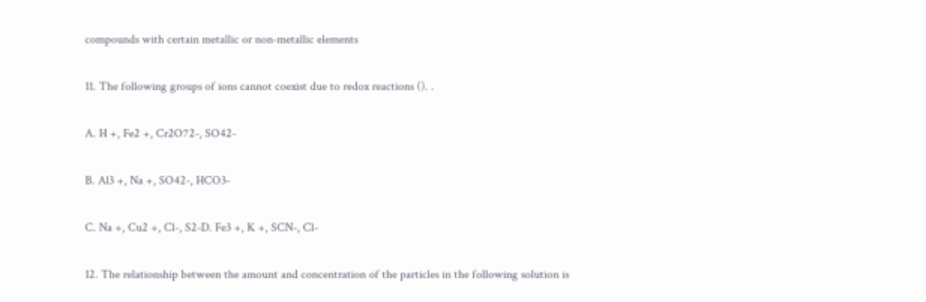compounds with certain metallic or non-metallic elements

11. The following groups of ions cannot coexist due to redox reactions (). .

A. H +, Fe2 +, Cr2O72-, SO42-

B. Al3 +, Na +, SO42-, HCO3-

C. Na +, Cu2 +, Cl-, S2-D. Fe3 +, K +, SCN-, Cl-

12. The relationship between the amount and concentration of the particles in the following solution is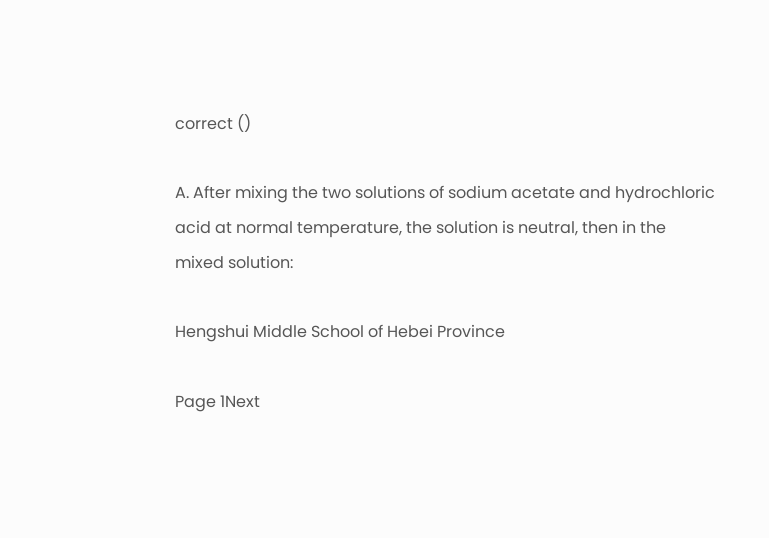correct ()

A. After mixing the two solutions of sodium acetate and hydrochloric acid at normal temperature, the solution is neutral, then in the mixed solution:

Hengshui Middle School of Hebei Province

Page 1Next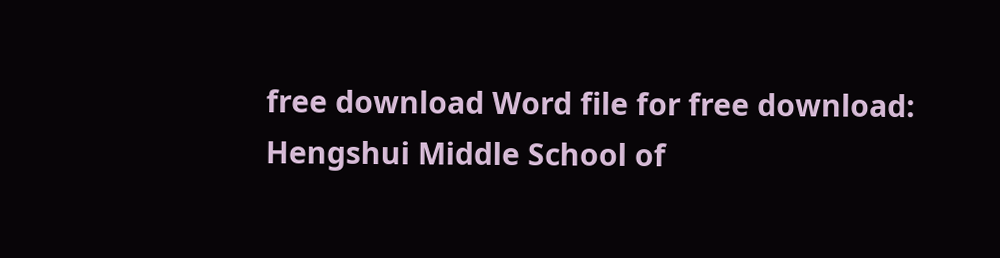free download Word file for free download: Hengshui Middle School of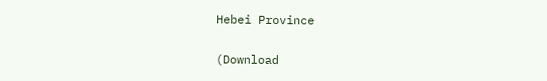Hebei Province

(Download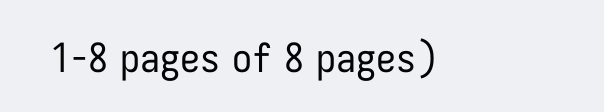1-8 pages of 8 pages)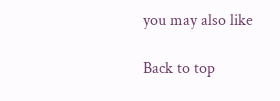you may also like

Back to top